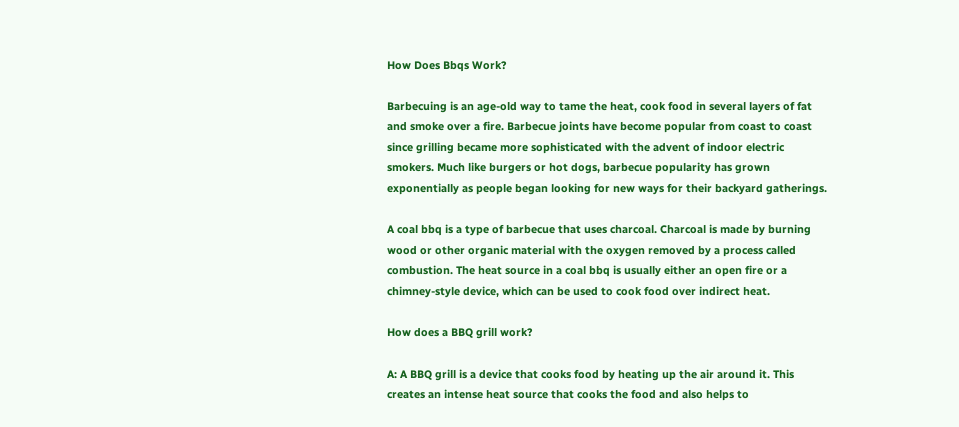How Does Bbqs Work?

Barbecuing is an age-old way to tame the heat, cook food in several layers of fat and smoke over a fire. Barbecue joints have become popular from coast to coast since grilling became more sophisticated with the advent of indoor electric smokers. Much like burgers or hot dogs, barbecue popularity has grown exponentially as people began looking for new ways for their backyard gatherings.

A coal bbq is a type of barbecue that uses charcoal. Charcoal is made by burning wood or other organic material with the oxygen removed by a process called combustion. The heat source in a coal bbq is usually either an open fire or a chimney-style device, which can be used to cook food over indirect heat.

How does a BBQ grill work?

A: A BBQ grill is a device that cooks food by heating up the air around it. This creates an intense heat source that cooks the food and also helps to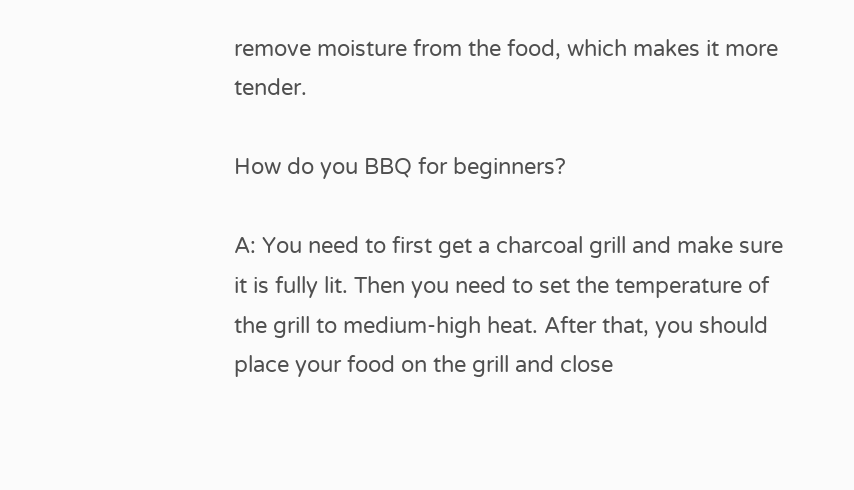remove moisture from the food, which makes it more tender.

How do you BBQ for beginners?

A: You need to first get a charcoal grill and make sure it is fully lit. Then you need to set the temperature of the grill to medium-high heat. After that, you should place your food on the grill and close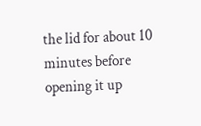the lid for about 10 minutes before opening it up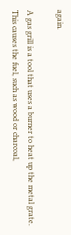again.

A gas grill is a tool that uses a burner to heat up the metal grate. This causes the fuel, such as wood or charcoal,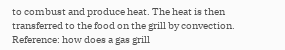to combust and produce heat. The heat is then transferred to the food on the grill by convection. Reference: how does a gas grill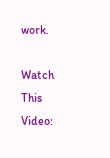work.

Watch This Video: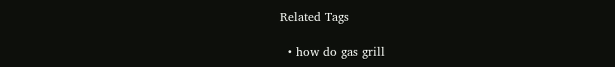Related Tags

  • how do gas grill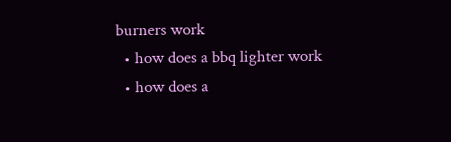burners work
  • how does a bbq lighter work
  • how does a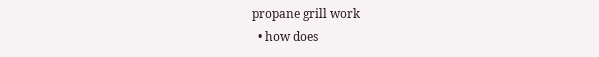propane grill work
  • how does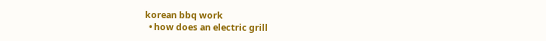korean bbq work
  • how does an electric grill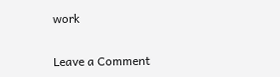work

Leave a Comment